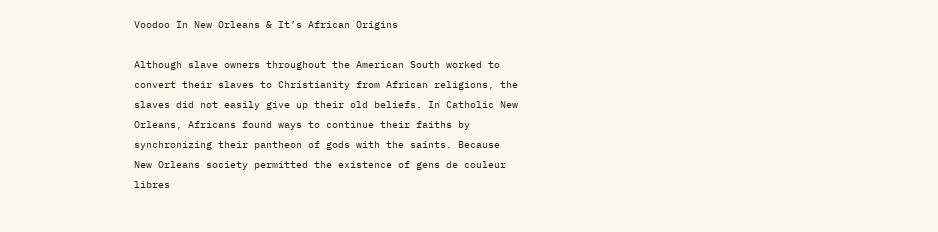Voodoo In New Orleans & It’s African Origins

Although slave owners throughout the American South worked to convert their slaves to Christianity from African religions, the slaves did not easily give up their old beliefs. In Catholic New Orleans, Africans found ways to continue their faiths by synchronizing their pantheon of gods with the saints. Because New Orleans society permitted the existence of gens de couleur libres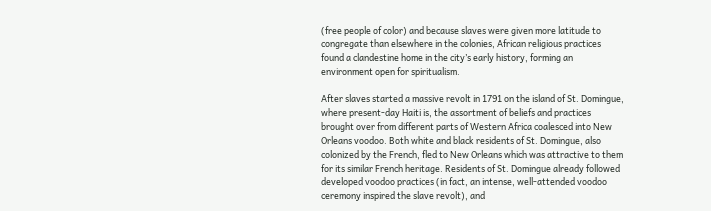(free people of color) and because slaves were given more latitude to congregate than elsewhere in the colonies, African religious practices found a clandestine home in the city’s early history, forming an environment open for spiritualism.

After slaves started a massive revolt in 1791 on the island of St. Domingue, where present-day Haiti is, the assortment of beliefs and practices brought over from different parts of Western Africa coalesced into New Orleans voodoo. Both white and black residents of St. Domingue, also colonized by the French, fled to New Orleans which was attractive to them for its similar French heritage. Residents of St. Domingue already followed developed voodoo practices (in fact, an intense, well-attended voodoo ceremony inspired the slave revolt), and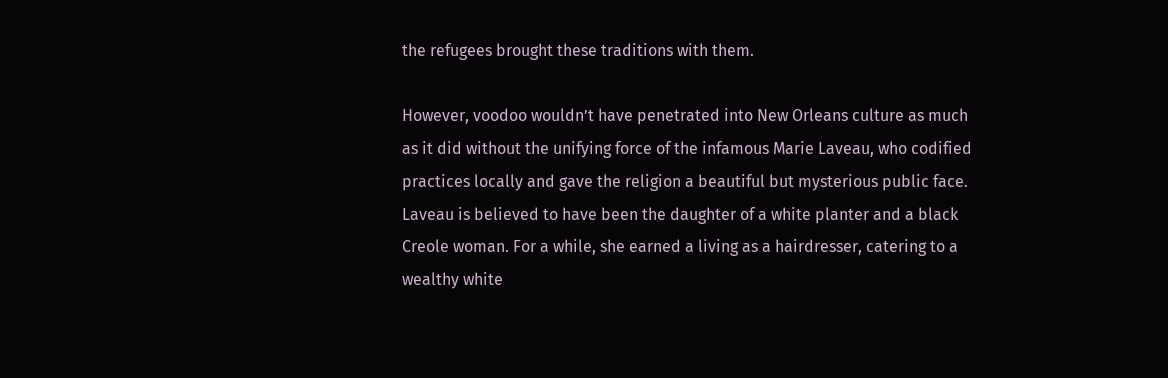the refugees brought these traditions with them.

However, voodoo wouldn’t have penetrated into New Orleans culture as much as it did without the unifying force of the infamous Marie Laveau, who codified practices locally and gave the religion a beautiful but mysterious public face. Laveau is believed to have been the daughter of a white planter and a black Creole woman. For a while, she earned a living as a hairdresser, catering to a wealthy white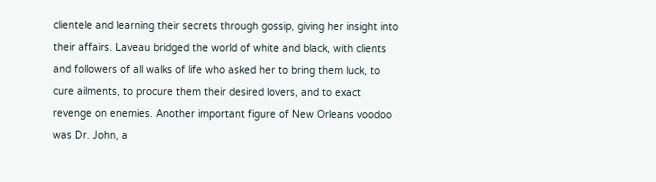clientele and learning their secrets through gossip, giving her insight into their affairs. Laveau bridged the world of white and black, with clients and followers of all walks of life who asked her to bring them luck, to cure ailments, to procure them their desired lovers, and to exact revenge on enemies. Another important figure of New Orleans voodoo was Dr. John, a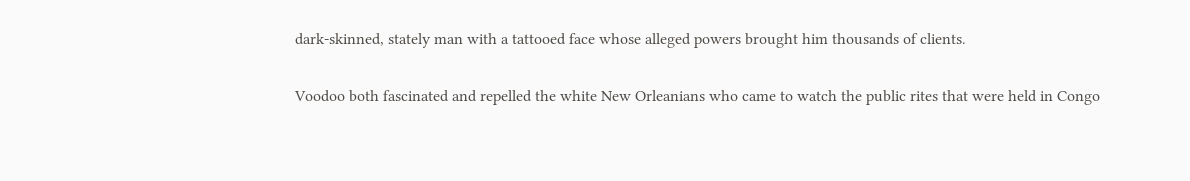dark-skinned, stately man with a tattooed face whose alleged powers brought him thousands of clients.

Voodoo both fascinated and repelled the white New Orleanians who came to watch the public rites that were held in Congo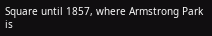Square until 1857, where Armstrong Park is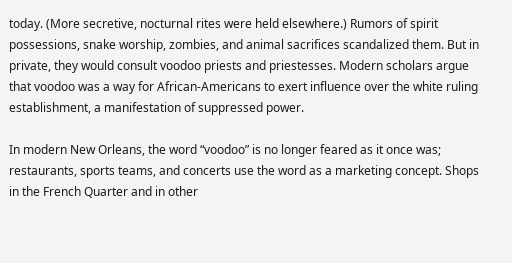today. (More secretive, nocturnal rites were held elsewhere.) Rumors of spirit possessions, snake worship, zombies, and animal sacrifices scandalized them. But in private, they would consult voodoo priests and priestesses. Modern scholars argue that voodoo was a way for African-Americans to exert influence over the white ruling establishment, a manifestation of suppressed power.

In modern New Orleans, the word “voodoo” is no longer feared as it once was; restaurants, sports teams, and concerts use the word as a marketing concept. Shops in the French Quarter and in other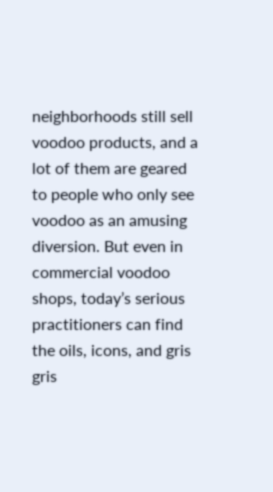neighborhoods still sell voodoo products, and a lot of them are geared to people who only see voodoo as an amusing diversion. But even in commercial voodoo shops, today’s serious practitioners can find the oils, icons, and gris gris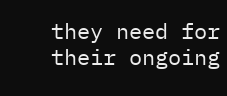they need for their ongoing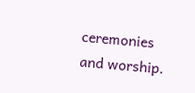ceremonies and worship.